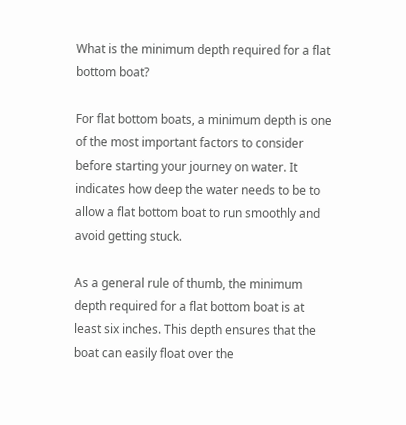What is the minimum depth required for a flat bottom boat?

For flat bottom boats, a minimum depth is one of the most important factors to consider before starting your journey on water. It indicates how deep the water needs to be to allow a flat bottom boat to run smoothly and avoid getting stuck.

As a general rule of thumb, the minimum depth required for a flat bottom boat is at least six inches. This depth ensures that the boat can easily float over the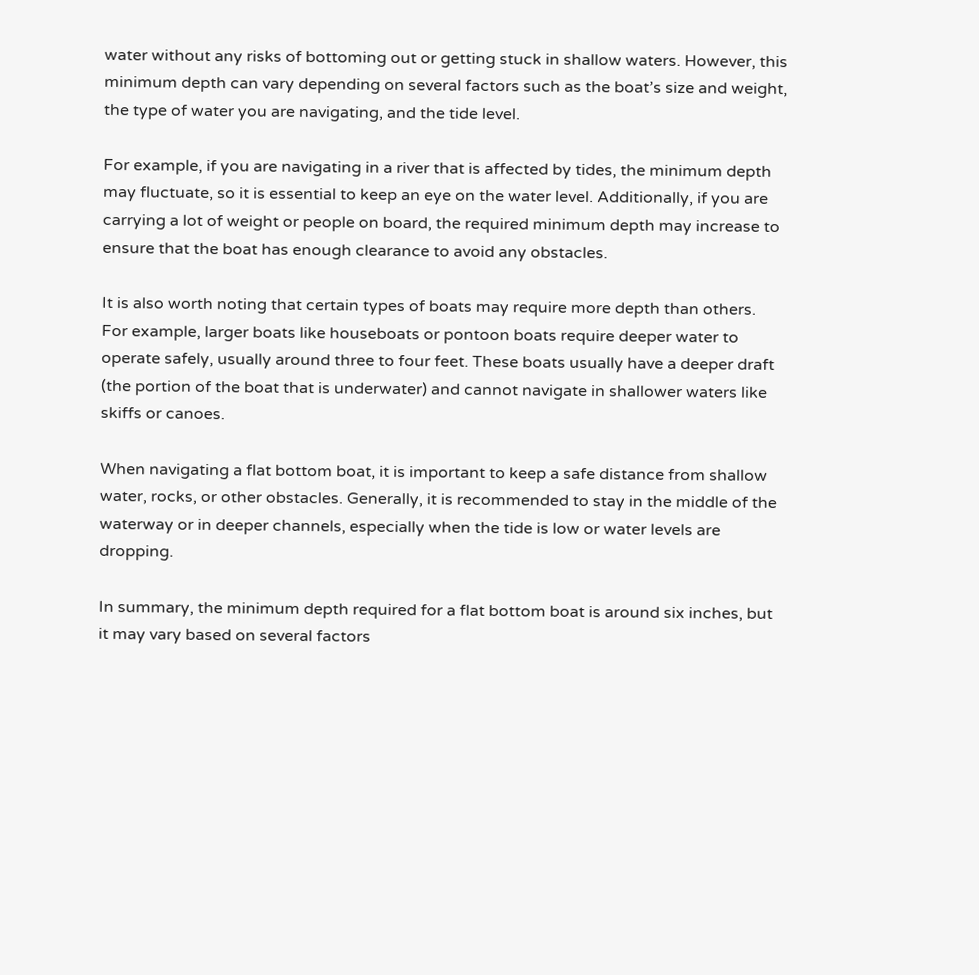water without any risks of bottoming out or getting stuck in shallow waters. However, this minimum depth can vary depending on several factors such as the boat’s size and weight, the type of water you are navigating, and the tide level.

For example, if you are navigating in a river that is affected by tides, the minimum depth may fluctuate, so it is essential to keep an eye on the water level. Additionally, if you are carrying a lot of weight or people on board, the required minimum depth may increase to ensure that the boat has enough clearance to avoid any obstacles.

It is also worth noting that certain types of boats may require more depth than others. For example, larger boats like houseboats or pontoon boats require deeper water to operate safely, usually around three to four feet. These boats usually have a deeper draft (the portion of the boat that is underwater) and cannot navigate in shallower waters like skiffs or canoes.

When navigating a flat bottom boat, it is important to keep a safe distance from shallow water, rocks, or other obstacles. Generally, it is recommended to stay in the middle of the waterway or in deeper channels, especially when the tide is low or water levels are dropping.

In summary, the minimum depth required for a flat bottom boat is around six inches, but it may vary based on several factors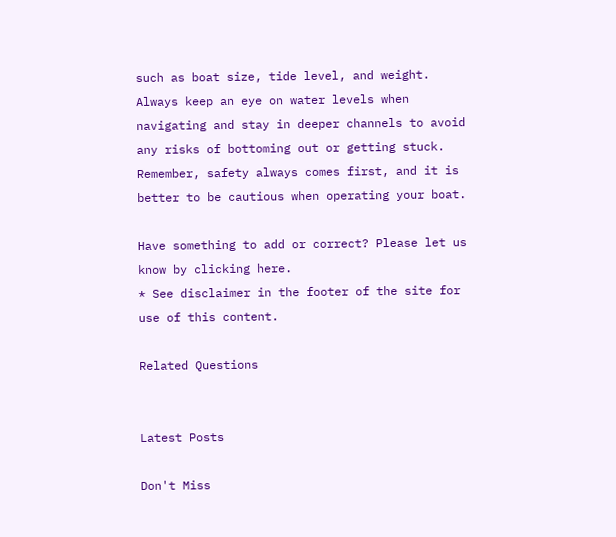such as boat size, tide level, and weight. Always keep an eye on water levels when navigating and stay in deeper channels to avoid any risks of bottoming out or getting stuck. Remember, safety always comes first, and it is better to be cautious when operating your boat.

Have something to add or correct? Please let us know by clicking here.
* See disclaimer in the footer of the site for use of this content.

Related Questions


Latest Posts

Don't Miss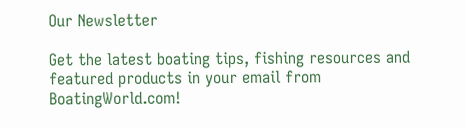Our Newsletter

Get the latest boating tips, fishing resources and featured products in your email from BoatingWorld.com!